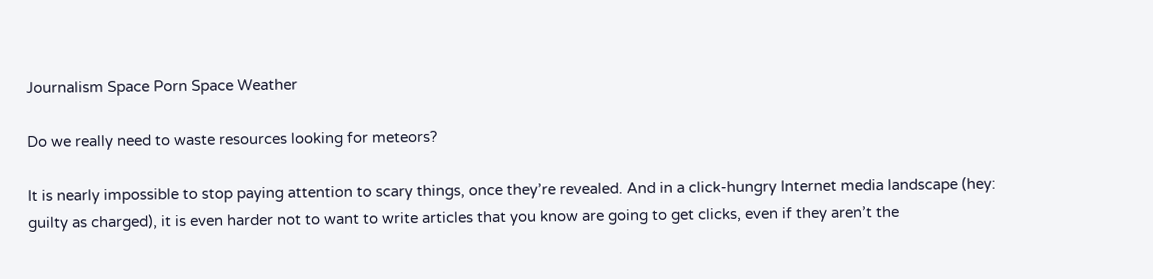Journalism Space Porn Space Weather

Do we really need to waste resources looking for meteors?

It is nearly impossible to stop paying attention to scary things, once they’re revealed. And in a click-hungry Internet media landscape (hey: guilty as charged), it is even harder not to want to write articles that you know are going to get clicks, even if they aren’t the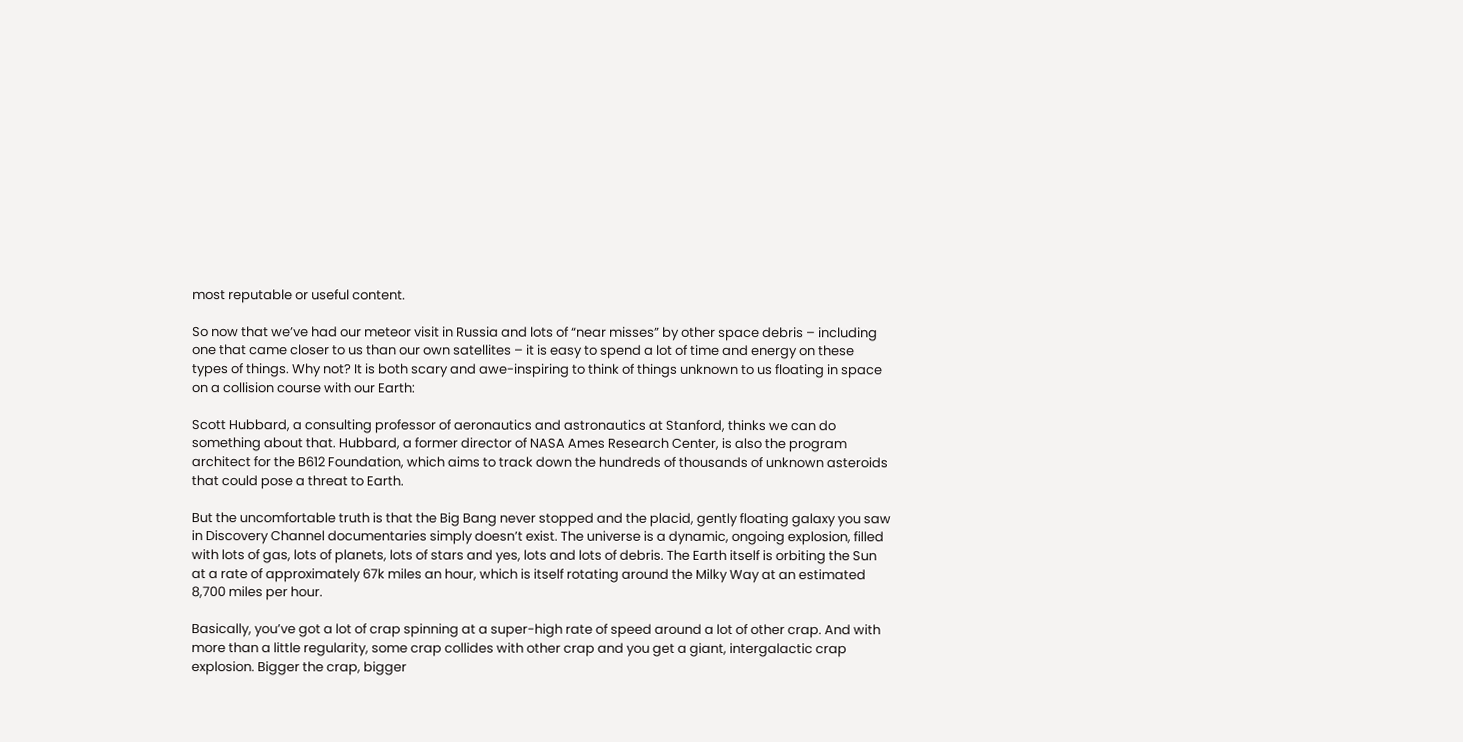most reputable or useful content.

So now that we’ve had our meteor visit in Russia and lots of “near misses” by other space debris – including one that came closer to us than our own satellites – it is easy to spend a lot of time and energy on these types of things. Why not? It is both scary and awe-inspiring to think of things unknown to us floating in space on a collision course with our Earth:

Scott Hubbard, a consulting professor of aeronautics and astronautics at Stanford, thinks we can do something about that. Hubbard, a former director of NASA Ames Research Center, is also the program architect for the B612 Foundation, which aims to track down the hundreds of thousands of unknown asteroids that could pose a threat to Earth.

But the uncomfortable truth is that the Big Bang never stopped and the placid, gently floating galaxy you saw in Discovery Channel documentaries simply doesn’t exist. The universe is a dynamic, ongoing explosion, filled with lots of gas, lots of planets, lots of stars and yes, lots and lots of debris. The Earth itself is orbiting the Sun at a rate of approximately 67k miles an hour, which is itself rotating around the Milky Way at an estimated 8,700 miles per hour.

Basically, you’ve got a lot of crap spinning at a super-high rate of speed around a lot of other crap. And with more than a little regularity, some crap collides with other crap and you get a giant, intergalactic crap explosion. Bigger the crap, bigger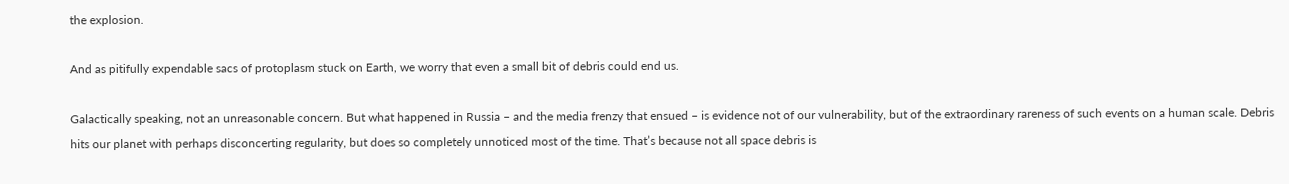the explosion.

And as pitifully expendable sacs of protoplasm stuck on Earth, we worry that even a small bit of debris could end us.

Galactically speaking, not an unreasonable concern. But what happened in Russia – and the media frenzy that ensued – is evidence not of our vulnerability, but of the extraordinary rareness of such events on a human scale. Debris hits our planet with perhaps disconcerting regularity, but does so completely unnoticed most of the time. That’s because not all space debris is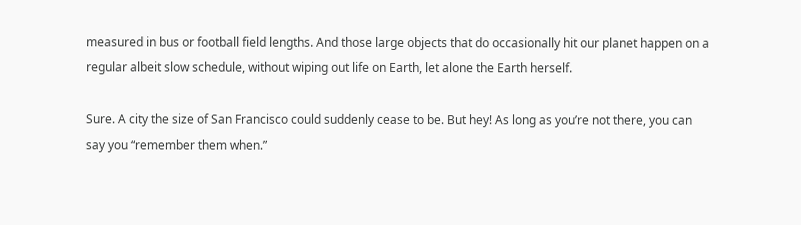measured in bus or football field lengths. And those large objects that do occasionally hit our planet happen on a regular albeit slow schedule, without wiping out life on Earth, let alone the Earth herself.

Sure. A city the size of San Francisco could suddenly cease to be. But hey! As long as you’re not there, you can say you “remember them when.”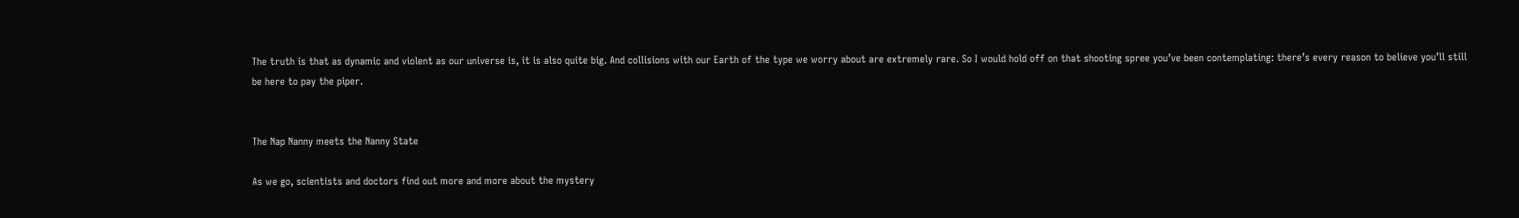The truth is that as dynamic and violent as our universe is, it is also quite big. And collisions with our Earth of the type we worry about are extremely rare. So I would hold off on that shooting spree you’ve been contemplating: there’s every reason to believe you’ll still be here to pay the piper.


The Nap Nanny meets the Nanny State

As we go, scientists and doctors find out more and more about the mystery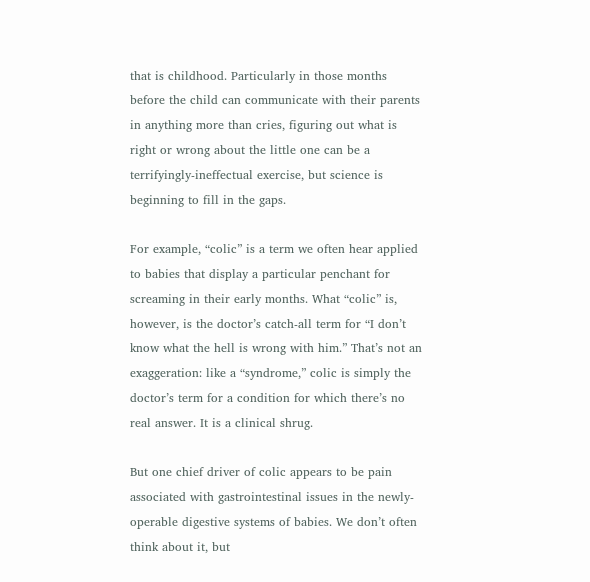that is childhood. Particularly in those months before the child can communicate with their parents in anything more than cries, figuring out what is right or wrong about the little one can be a terrifyingly-ineffectual exercise, but science is beginning to fill in the gaps.

For example, “colic” is a term we often hear applied to babies that display a particular penchant for screaming in their early months. What “colic” is, however, is the doctor’s catch-all term for “I don’t know what the hell is wrong with him.” That’s not an exaggeration: like a “syndrome,” colic is simply the doctor’s term for a condition for which there’s no real answer. It is a clinical shrug.

But one chief driver of colic appears to be pain associated with gastrointestinal issues in the newly-operable digestive systems of babies. We don’t often think about it, but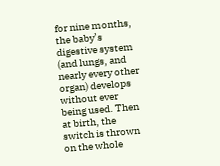for nine months, the baby’s digestive system (and lungs, and nearly every other organ) develops without ever being used. Then at birth, the switch is thrown on the whole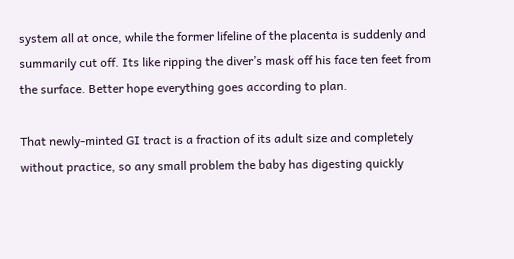system all at once, while the former lifeline of the placenta is suddenly and summarily cut off. Its like ripping the diver’s mask off his face ten feet from the surface. Better hope everything goes according to plan.

That newly-minted GI tract is a fraction of its adult size and completely without practice, so any small problem the baby has digesting quickly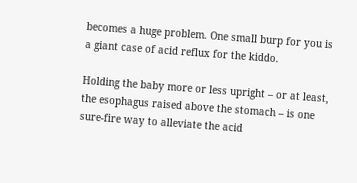becomes a huge problem. One small burp for you is a giant case of acid reflux for the kiddo.

Holding the baby more or less upright – or at least, the esophagus raised above the stomach – is one sure-fire way to alleviate the acid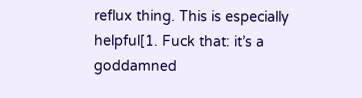reflux thing. This is especially helpful[1. Fuck that: it’s a goddamned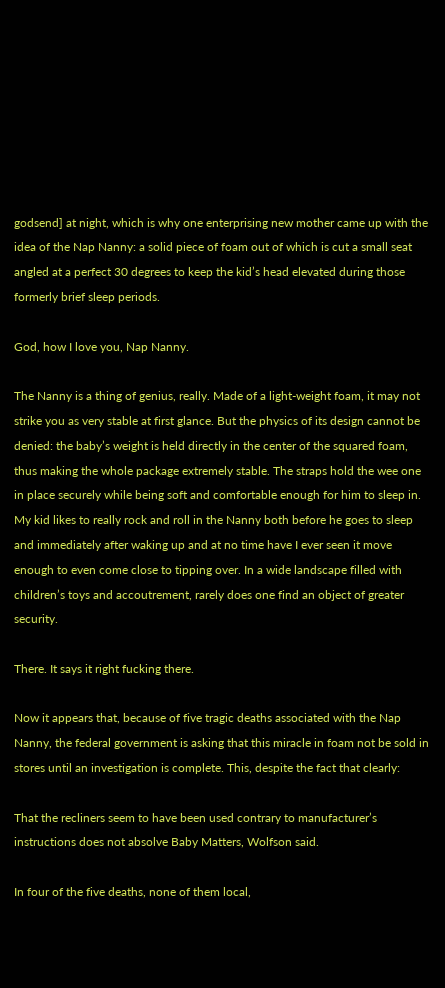godsend] at night, which is why one enterprising new mother came up with the idea of the Nap Nanny: a solid piece of foam out of which is cut a small seat angled at a perfect 30 degrees to keep the kid’s head elevated during those formerly brief sleep periods.

God, how I love you, Nap Nanny.

The Nanny is a thing of genius, really. Made of a light-weight foam, it may not strike you as very stable at first glance. But the physics of its design cannot be denied: the baby’s weight is held directly in the center of the squared foam, thus making the whole package extremely stable. The straps hold the wee one in place securely while being soft and comfortable enough for him to sleep in. My kid likes to really rock and roll in the Nanny both before he goes to sleep and immediately after waking up and at no time have I ever seen it move enough to even come close to tipping over. In a wide landscape filled with children’s toys and accoutrement, rarely does one find an object of greater security.

There. It says it right fucking there.

Now it appears that, because of five tragic deaths associated with the Nap Nanny, the federal government is asking that this miracle in foam not be sold in stores until an investigation is complete. This, despite the fact that clearly:

That the recliners seem to have been used contrary to manufacturer’s instructions does not absolve Baby Matters, Wolfson said.

In four of the five deaths, none of them local,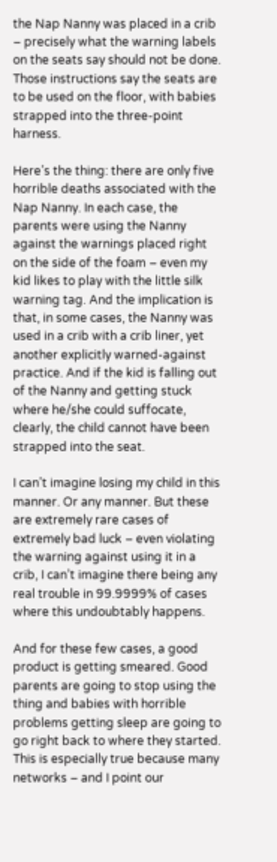the Nap Nanny was placed in a crib – precisely what the warning labels on the seats say should not be done. Those instructions say the seats are to be used on the floor, with babies strapped into the three-point harness.

Here’s the thing: there are only five horrible deaths associated with the Nap Nanny. In each case, the parents were using the Nanny against the warnings placed right on the side of the foam – even my kid likes to play with the little silk warning tag. And the implication is that, in some cases, the Nanny was used in a crib with a crib liner, yet another explicitly warned-against practice. And if the kid is falling out of the Nanny and getting stuck where he/she could suffocate, clearly, the child cannot have been strapped into the seat.

I can’t imagine losing my child in this manner. Or any manner. But these are extremely rare cases of extremely bad luck – even violating the warning against using it in a crib, I can’t imagine there being any real trouble in 99.9999% of cases where this undoubtably happens.

And for these few cases, a good product is getting smeared. Good parents are going to stop using the thing and babies with horrible problems getting sleep are going to go right back to where they started. This is especially true because many networks – and I point our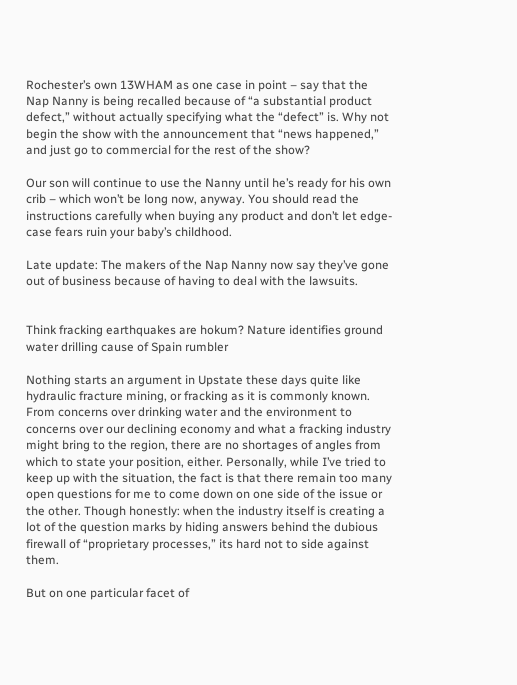Rochester’s own 13WHAM as one case in point – say that the Nap Nanny is being recalled because of “a substantial product defect,” without actually specifying what the “defect” is. Why not begin the show with the announcement that “news happened,” and just go to commercial for the rest of the show?

Our son will continue to use the Nanny until he’s ready for his own crib – which won’t be long now, anyway. You should read the instructions carefully when buying any product and don’t let edge-case fears ruin your baby’s childhood.

Late update: The makers of the Nap Nanny now say they’ve gone out of business because of having to deal with the lawsuits.


Think fracking earthquakes are hokum? Nature identifies ground water drilling cause of Spain rumbler

Nothing starts an argument in Upstate these days quite like hydraulic fracture mining, or fracking as it is commonly known. From concerns over drinking water and the environment to concerns over our declining economy and what a fracking industry might bring to the region, there are no shortages of angles from which to state your position, either. Personally, while I’ve tried to keep up with the situation, the fact is that there remain too many open questions for me to come down on one side of the issue or the other. Though honestly: when the industry itself is creating a lot of the question marks by hiding answers behind the dubious firewall of “proprietary processes,” its hard not to side against them.

But on one particular facet of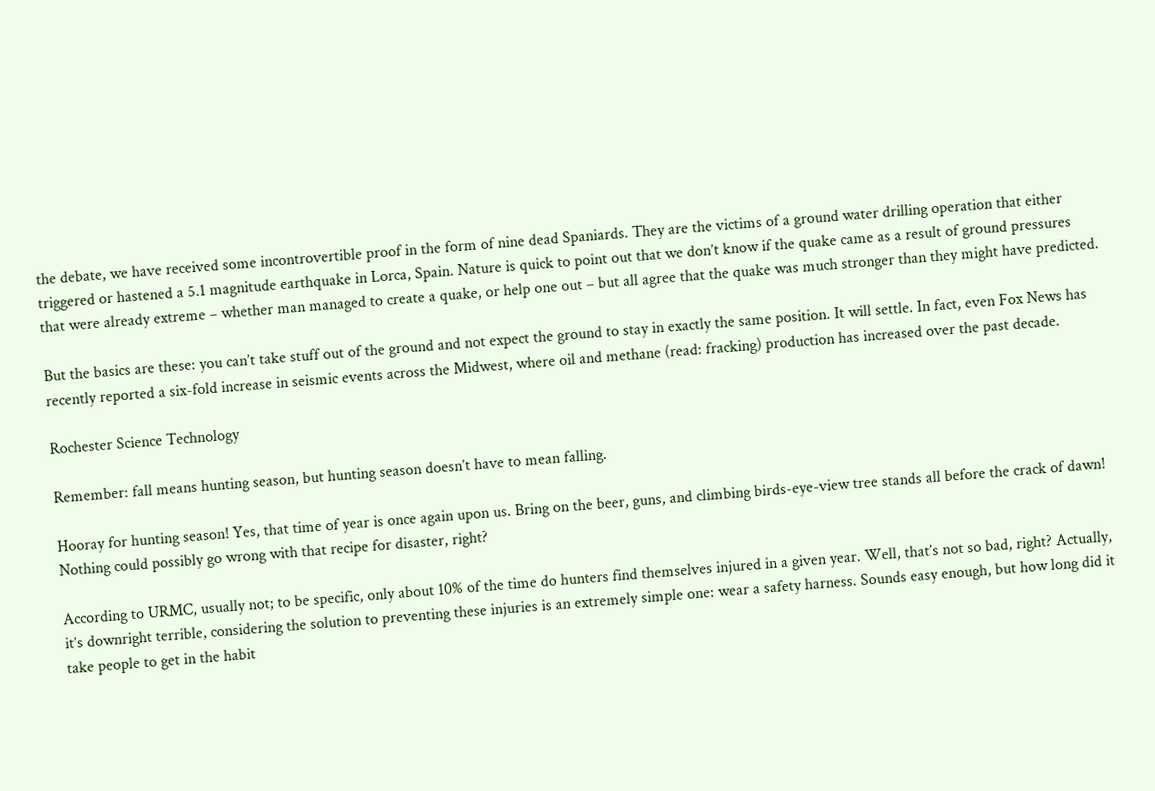the debate, we have received some incontrovertible proof in the form of nine dead Spaniards. They are the victims of a ground water drilling operation that either triggered or hastened a 5.1 magnitude earthquake in Lorca, Spain. Nature is quick to point out that we don’t know if the quake came as a result of ground pressures that were already extreme – whether man managed to create a quake, or help one out – but all agree that the quake was much stronger than they might have predicted.

But the basics are these: you can’t take stuff out of the ground and not expect the ground to stay in exactly the same position. It will settle. In fact, even Fox News has recently reported a six-fold increase in seismic events across the Midwest, where oil and methane (read: fracking) production has increased over the past decade.

Rochester Science Technology

Remember: fall means hunting season, but hunting season doesn’t have to mean falling.

Hooray for hunting season! Yes, that time of year is once again upon us. Bring on the beer, guns, and climbing birds-eye-view tree stands all before the crack of dawn! Nothing could possibly go wrong with that recipe for disaster, right?

According to URMC, usually not; to be specific, only about 10% of the time do hunters find themselves injured in a given year. Well, that’s not so bad, right? Actually, it’s downright terrible, considering the solution to preventing these injuries is an extremely simple one: wear a safety harness. Sounds easy enough, but how long did it take people to get in the habit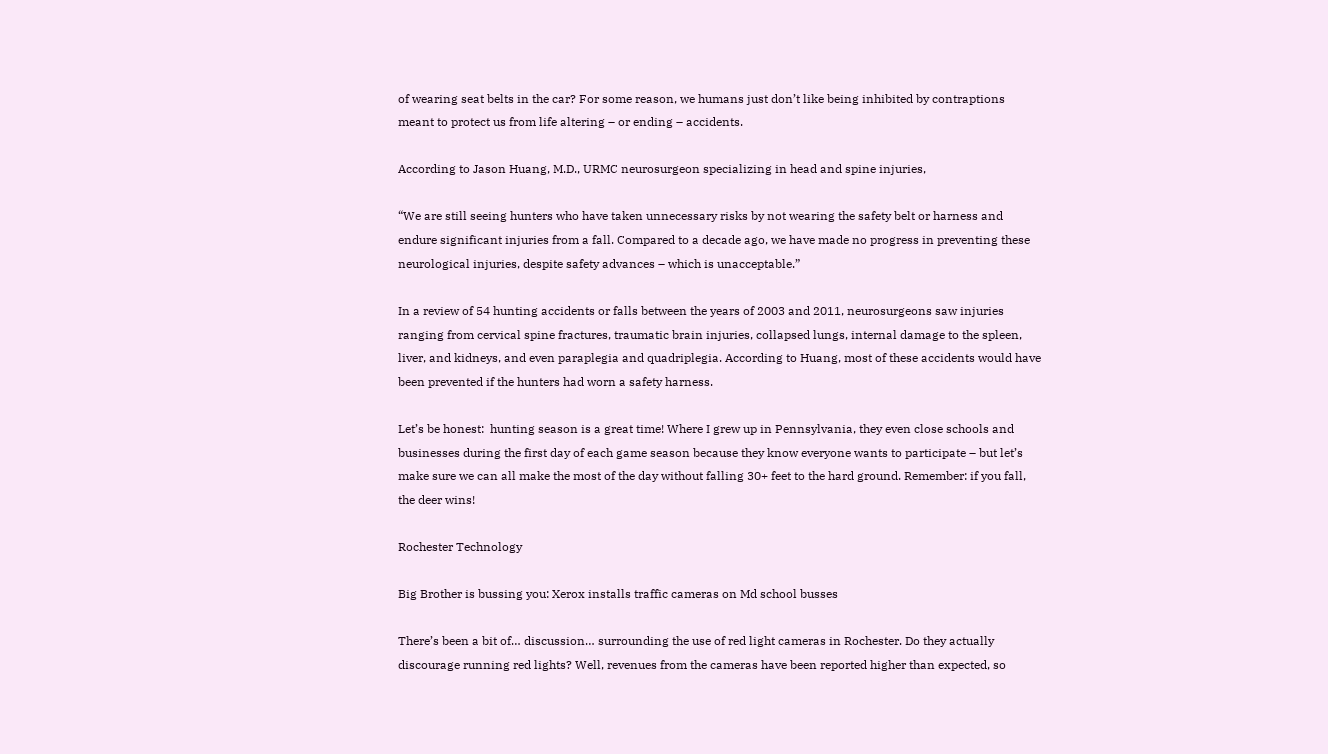of wearing seat belts in the car? For some reason, we humans just don’t like being inhibited by contraptions meant to protect us from life altering – or ending – accidents.

According to Jason Huang, M.D., URMC neurosurgeon specializing in head and spine injuries,

“We are still seeing hunters who have taken unnecessary risks by not wearing the safety belt or harness and endure significant injuries from a fall. Compared to a decade ago, we have made no progress in preventing these neurological injuries, despite safety advances – which is unacceptable.”

In a review of 54 hunting accidents or falls between the years of 2003 and 2011, neurosurgeons saw injuries ranging from cervical spine fractures, traumatic brain injuries, collapsed lungs, internal damage to the spleen, liver, and kidneys, and even paraplegia and quadriplegia. According to Huang, most of these accidents would have been prevented if the hunters had worn a safety harness.

Let’s be honest:  hunting season is a great time! Where I grew up in Pennsylvania, they even close schools and businesses during the first day of each game season because they know everyone wants to participate – but let’s make sure we can all make the most of the day without falling 30+ feet to the hard ground. Remember: if you fall, the deer wins!

Rochester Technology

Big Brother is bussing you: Xerox installs traffic cameras on Md school busses

There’s been a bit of… discussion… surrounding the use of red light cameras in Rochester. Do they actually discourage running red lights? Well, revenues from the cameras have been reported higher than expected, so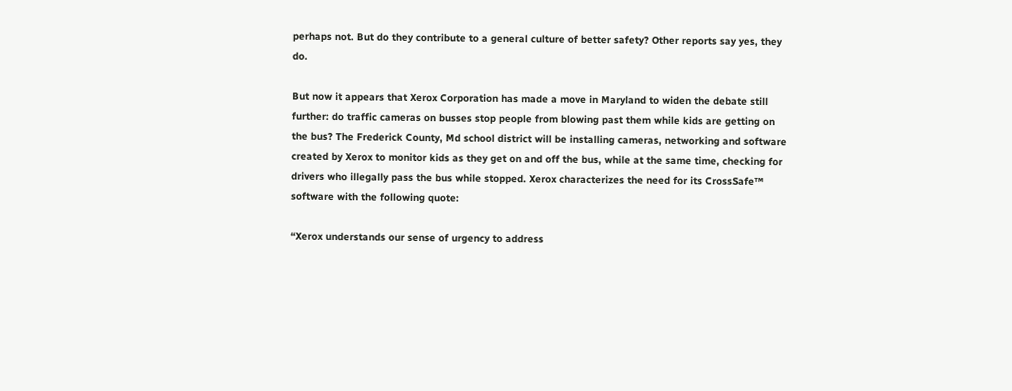perhaps not. But do they contribute to a general culture of better safety? Other reports say yes, they do.

But now it appears that Xerox Corporation has made a move in Maryland to widen the debate still further: do traffic cameras on busses stop people from blowing past them while kids are getting on the bus? The Frederick County, Md school district will be installing cameras, networking and software created by Xerox to monitor kids as they get on and off the bus, while at the same time, checking for drivers who illegally pass the bus while stopped. Xerox characterizes the need for its CrossSafe™ software with the following quote:

“Xerox understands our sense of urgency to address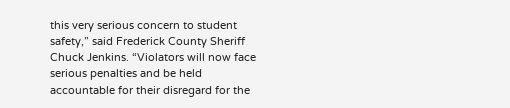this very serious concern to student safety,” said Frederick County Sheriff Chuck Jenkins. “Violators will now face serious penalties and be held accountable for their disregard for the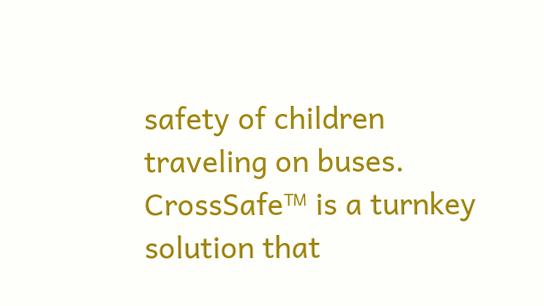safety of children traveling on buses. CrossSafe™ is a turnkey solution that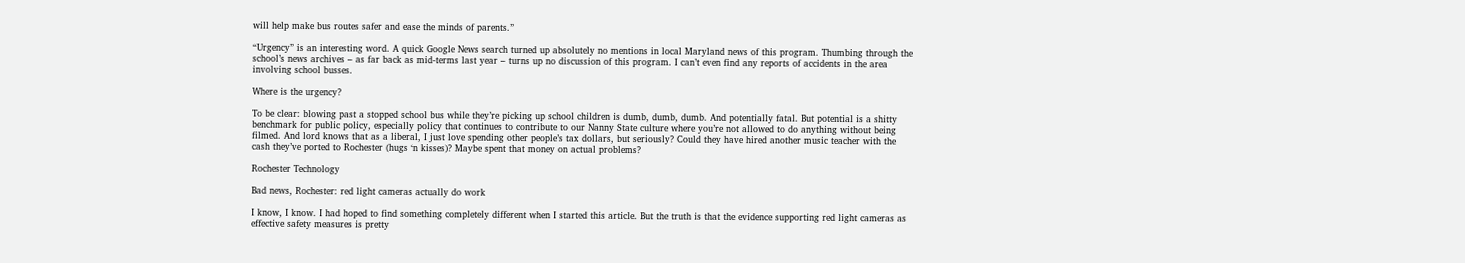will help make bus routes safer and ease the minds of parents.”

“Urgency” is an interesting word. A quick Google News search turned up absolutely no mentions in local Maryland news of this program. Thumbing through the school’s news archives – as far back as mid-terms last year – turns up no discussion of this program. I can’t even find any reports of accidents in the area involving school busses.

Where is the urgency?

To be clear: blowing past a stopped school bus while they’re picking up school children is dumb, dumb, dumb. And potentially fatal. But potential is a shitty benchmark for public policy, especially policy that continues to contribute to our Nanny State culture where you’re not allowed to do anything without being filmed. And lord knows that as a liberal, I just love spending other people’s tax dollars, but seriously? Could they have hired another music teacher with the cash they’ve ported to Rochester (hugs ‘n kisses)? Maybe spent that money on actual problems?

Rochester Technology

Bad news, Rochester: red light cameras actually do work

I know, I know. I had hoped to find something completely different when I started this article. But the truth is that the evidence supporting red light cameras as effective safety measures is pretty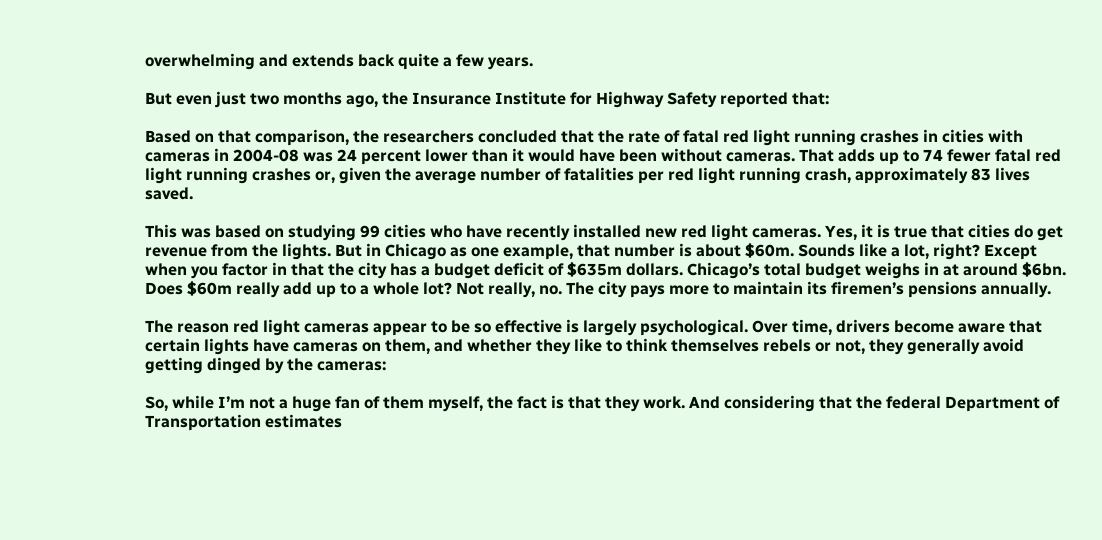overwhelming and extends back quite a few years.

But even just two months ago, the Insurance Institute for Highway Safety reported that:

Based on that comparison, the researchers concluded that the rate of fatal red light running crashes in cities with cameras in 2004-08 was 24 percent lower than it would have been without cameras. That adds up to 74 fewer fatal red light running crashes or, given the average number of fatalities per red light running crash, approximately 83 lives saved.

This was based on studying 99 cities who have recently installed new red light cameras. Yes, it is true that cities do get revenue from the lights. But in Chicago as one example, that number is about $60m. Sounds like a lot, right? Except when you factor in that the city has a budget deficit of $635m dollars. Chicago’s total budget weighs in at around $6bn. Does $60m really add up to a whole lot? Not really, no. The city pays more to maintain its firemen’s pensions annually.

The reason red light cameras appear to be so effective is largely psychological. Over time, drivers become aware that certain lights have cameras on them, and whether they like to think themselves rebels or not, they generally avoid getting dinged by the cameras:

So, while I’m not a huge fan of them myself, the fact is that they work. And considering that the federal Department of Transportation estimates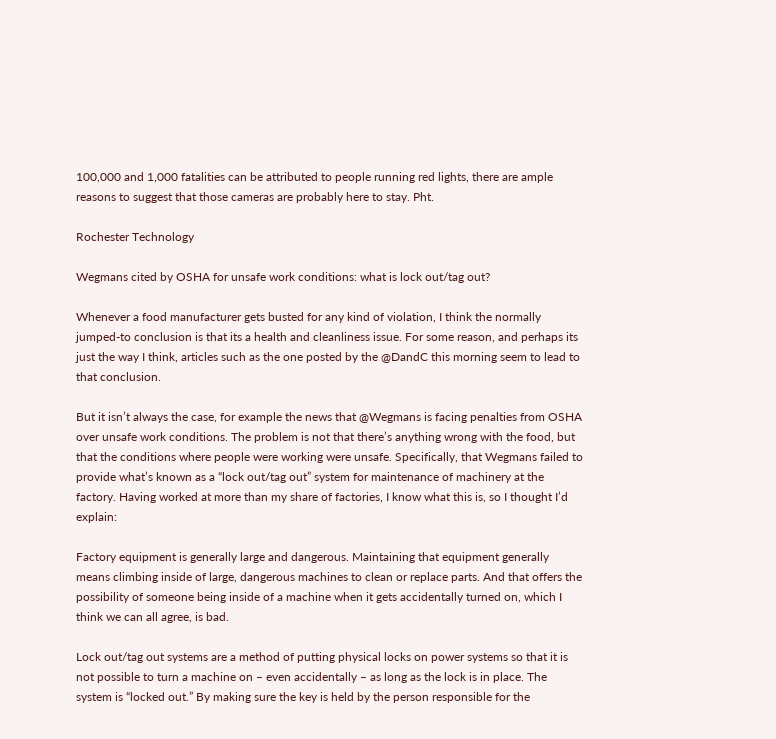100,000 and 1,000 fatalities can be attributed to people running red lights, there are ample reasons to suggest that those cameras are probably here to stay. Pht.

Rochester Technology

Wegmans cited by OSHA for unsafe work conditions: what is lock out/tag out?

Whenever a food manufacturer gets busted for any kind of violation, I think the normally jumped-to conclusion is that its a health and cleanliness issue. For some reason, and perhaps its just the way I think, articles such as the one posted by the @DandC this morning seem to lead to that conclusion.

But it isn’t always the case, for example the news that @Wegmans is facing penalties from OSHA over unsafe work conditions. The problem is not that there’s anything wrong with the food, but that the conditions where people were working were unsafe. Specifically, that Wegmans failed to provide what’s known as a “lock out/tag out” system for maintenance of machinery at the factory. Having worked at more than my share of factories, I know what this is, so I thought I’d explain:

Factory equipment is generally large and dangerous. Maintaining that equipment generally means climbing inside of large, dangerous machines to clean or replace parts. And that offers the possibility of someone being inside of a machine when it gets accidentally turned on, which I think we can all agree, is bad.

Lock out/tag out systems are a method of putting physical locks on power systems so that it is not possible to turn a machine on – even accidentally – as long as the lock is in place. The system is “locked out.” By making sure the key is held by the person responsible for the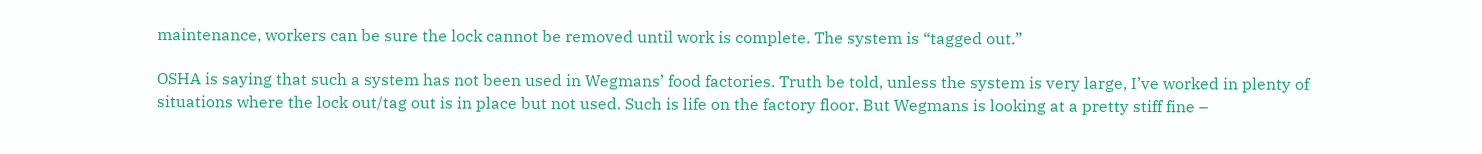maintenance, workers can be sure the lock cannot be removed until work is complete. The system is “tagged out.”

OSHA is saying that such a system has not been used in Wegmans’ food factories. Truth be told, unless the system is very large, I’ve worked in plenty of situations where the lock out/tag out is in place but not used. Such is life on the factory floor. But Wegmans is looking at a pretty stiff fine –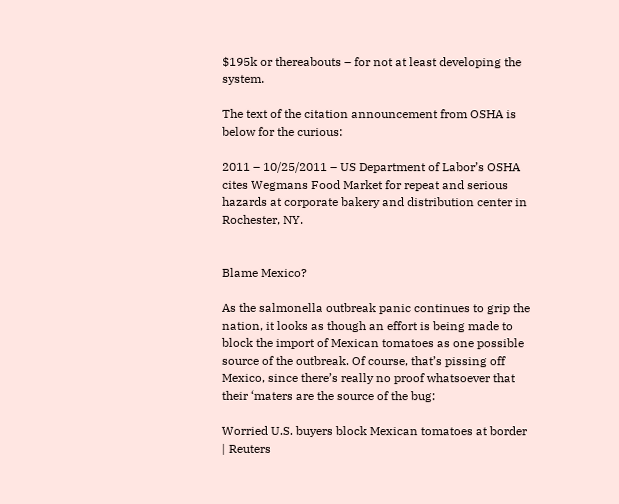$195k or thereabouts – for not at least developing the system.

The text of the citation announcement from OSHA is below for the curious:

2011 – 10/25/2011 – US Department of Labor’s OSHA cites Wegmans Food Market for repeat and serious hazards at corporate bakery and distribution center in Rochester, NY.


Blame Mexico?

As the salmonella outbreak panic continues to grip the nation, it looks as though an effort is being made to block the import of Mexican tomatoes as one possible source of the outbreak. Of course, that’s pissing off Mexico, since there’s really no proof whatsoever that their ‘maters are the source of the bug:

Worried U.S. buyers block Mexican tomatoes at border | Reuters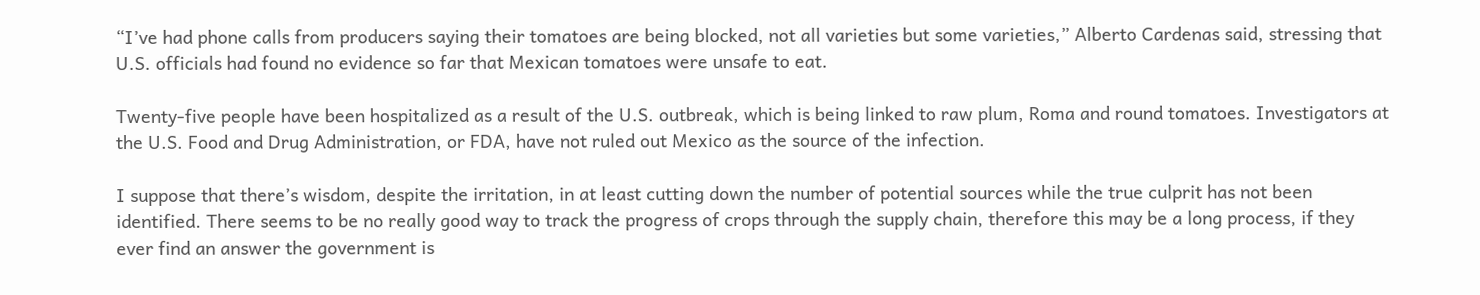“I’ve had phone calls from producers saying their tomatoes are being blocked, not all varieties but some varieties,” Alberto Cardenas said, stressing that U.S. officials had found no evidence so far that Mexican tomatoes were unsafe to eat.

Twenty-five people have been hospitalized as a result of the U.S. outbreak, which is being linked to raw plum, Roma and round tomatoes. Investigators at the U.S. Food and Drug Administration, or FDA, have not ruled out Mexico as the source of the infection.

I suppose that there’s wisdom, despite the irritation, in at least cutting down the number of potential sources while the true culprit has not been identified. There seems to be no really good way to track the progress of crops through the supply chain, therefore this may be a long process, if they ever find an answer the government is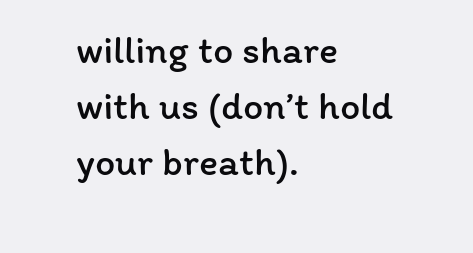willing to share with us (don’t hold your breath).